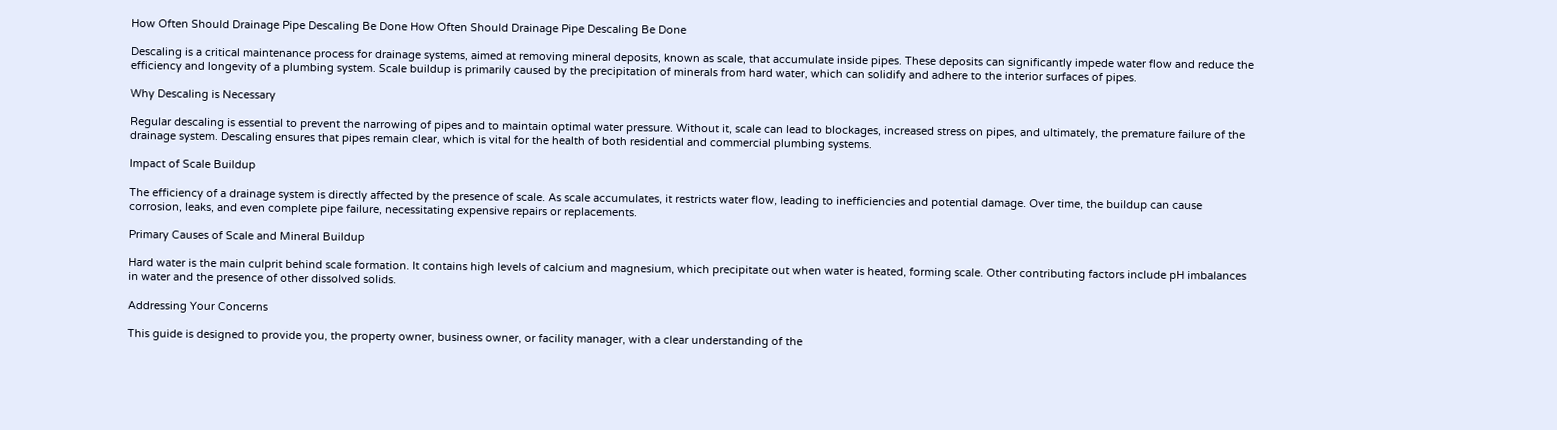How Often Should Drainage Pipe Descaling Be Done How Often Should Drainage Pipe Descaling Be Done

Descaling is a critical maintenance process for drainage systems, aimed at removing mineral deposits, known as scale, that accumulate inside pipes. These deposits can significantly impede water flow and reduce the efficiency and longevity of a plumbing system. Scale buildup is primarily caused by the precipitation of minerals from hard water, which can solidify and adhere to the interior surfaces of pipes.

Why Descaling is Necessary

Regular descaling is essential to prevent the narrowing of pipes and to maintain optimal water pressure. Without it, scale can lead to blockages, increased stress on pipes, and ultimately, the premature failure of the drainage system. Descaling ensures that pipes remain clear, which is vital for the health of both residential and commercial plumbing systems.

Impact of Scale Buildup

The efficiency of a drainage system is directly affected by the presence of scale. As scale accumulates, it restricts water flow, leading to inefficiencies and potential damage. Over time, the buildup can cause corrosion, leaks, and even complete pipe failure, necessitating expensive repairs or replacements.

Primary Causes of Scale and Mineral Buildup

Hard water is the main culprit behind scale formation. It contains high levels of calcium and magnesium, which precipitate out when water is heated, forming scale. Other contributing factors include pH imbalances in water and the presence of other dissolved solids.

Addressing Your Concerns

This guide is designed to provide you, the property owner, business owner, or facility manager, with a clear understanding of the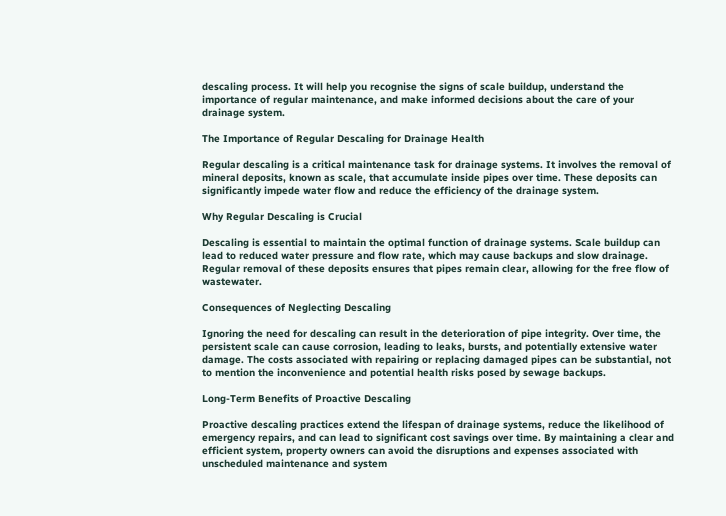descaling process. It will help you recognise the signs of scale buildup, understand the importance of regular maintenance, and make informed decisions about the care of your drainage system.

The Importance of Regular Descaling for Drainage Health

Regular descaling is a critical maintenance task for drainage systems. It involves the removal of mineral deposits, known as scale, that accumulate inside pipes over time. These deposits can significantly impede water flow and reduce the efficiency of the drainage system.

Why Regular Descaling is Crucial

Descaling is essential to maintain the optimal function of drainage systems. Scale buildup can lead to reduced water pressure and flow rate, which may cause backups and slow drainage. Regular removal of these deposits ensures that pipes remain clear, allowing for the free flow of wastewater.

Consequences of Neglecting Descaling

Ignoring the need for descaling can result in the deterioration of pipe integrity. Over time, the persistent scale can cause corrosion, leading to leaks, bursts, and potentially extensive water damage. The costs associated with repairing or replacing damaged pipes can be substantial, not to mention the inconvenience and potential health risks posed by sewage backups.

Long-Term Benefits of Proactive Descaling

Proactive descaling practices extend the lifespan of drainage systems, reduce the likelihood of emergency repairs, and can lead to significant cost savings over time. By maintaining a clear and efficient system, property owners can avoid the disruptions and expenses associated with unscheduled maintenance and system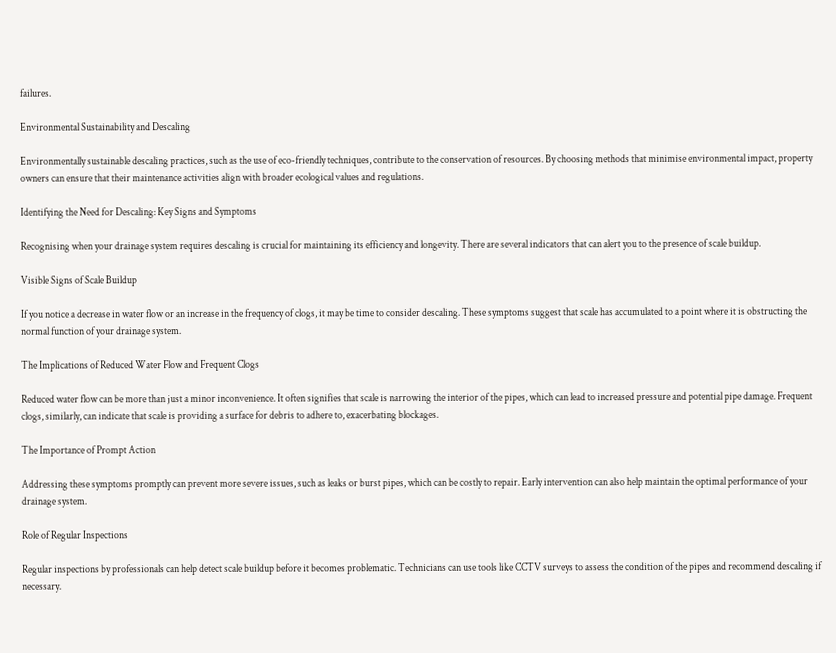failures.

Environmental Sustainability and Descaling

Environmentally sustainable descaling practices, such as the use of eco-friendly techniques, contribute to the conservation of resources. By choosing methods that minimise environmental impact, property owners can ensure that their maintenance activities align with broader ecological values and regulations.

Identifying the Need for Descaling: Key Signs and Symptoms

Recognising when your drainage system requires descaling is crucial for maintaining its efficiency and longevity. There are several indicators that can alert you to the presence of scale buildup.

Visible Signs of Scale Buildup

If you notice a decrease in water flow or an increase in the frequency of clogs, it may be time to consider descaling. These symptoms suggest that scale has accumulated to a point where it is obstructing the normal function of your drainage system.

The Implications of Reduced Water Flow and Frequent Clogs

Reduced water flow can be more than just a minor inconvenience. It often signifies that scale is narrowing the interior of the pipes, which can lead to increased pressure and potential pipe damage. Frequent clogs, similarly, can indicate that scale is providing a surface for debris to adhere to, exacerbating blockages.

The Importance of Prompt Action

Addressing these symptoms promptly can prevent more severe issues, such as leaks or burst pipes, which can be costly to repair. Early intervention can also help maintain the optimal performance of your drainage system.

Role of Regular Inspections

Regular inspections by professionals can help detect scale buildup before it becomes problematic. Technicians can use tools like CCTV surveys to assess the condition of the pipes and recommend descaling if necessary.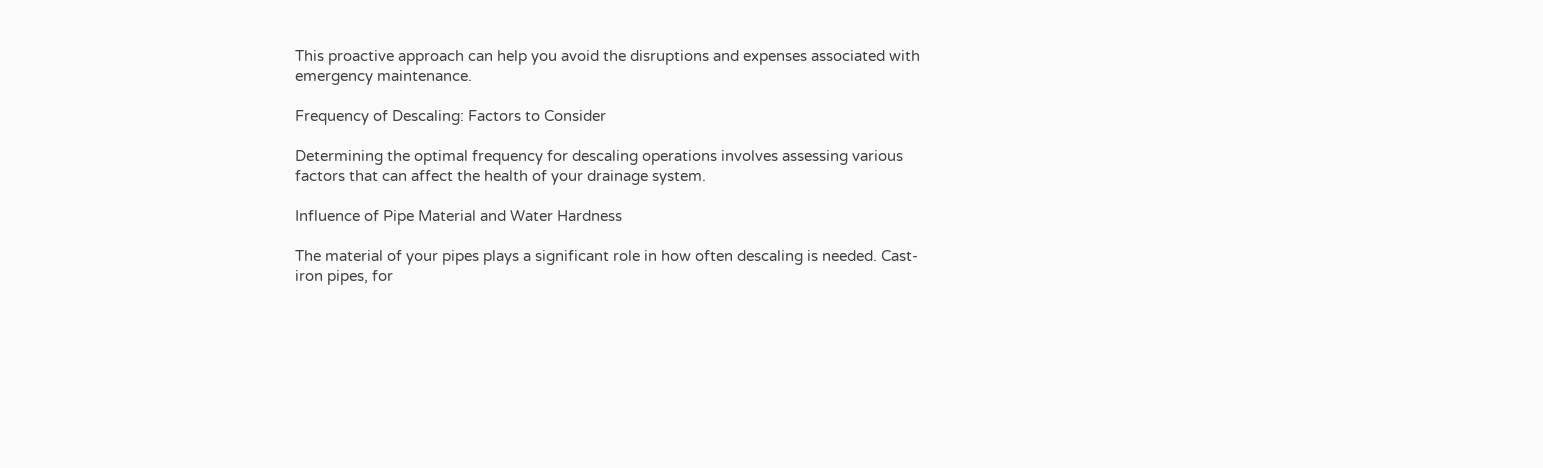This proactive approach can help you avoid the disruptions and expenses associated with emergency maintenance.

Frequency of Descaling: Factors to Consider

Determining the optimal frequency for descaling operations involves assessing various factors that can affect the health of your drainage system.

Influence of Pipe Material and Water Hardness

The material of your pipes plays a significant role in how often descaling is needed. Cast-iron pipes, for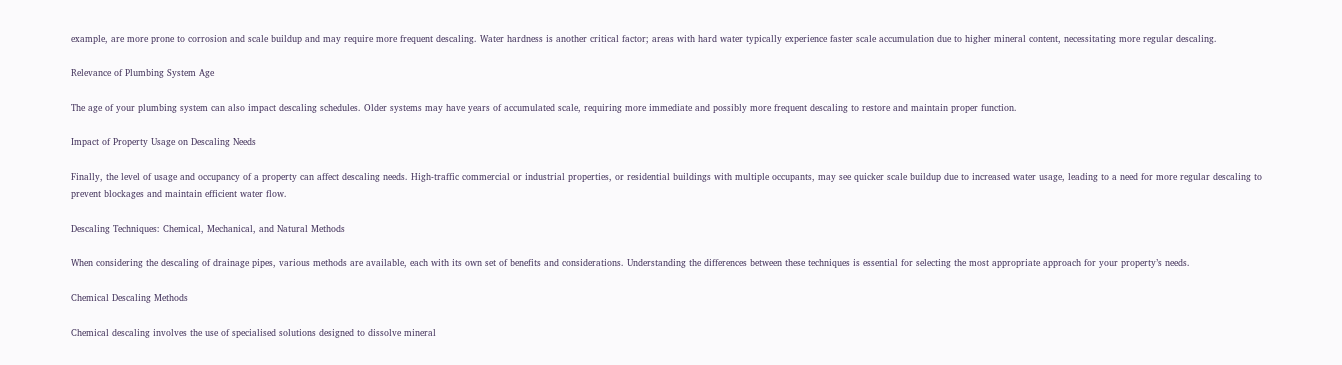example, are more prone to corrosion and scale buildup and may require more frequent descaling. Water hardness is another critical factor; areas with hard water typically experience faster scale accumulation due to higher mineral content, necessitating more regular descaling.

Relevance of Plumbing System Age

The age of your plumbing system can also impact descaling schedules. Older systems may have years of accumulated scale, requiring more immediate and possibly more frequent descaling to restore and maintain proper function.

Impact of Property Usage on Descaling Needs

Finally, the level of usage and occupancy of a property can affect descaling needs. High-traffic commercial or industrial properties, or residential buildings with multiple occupants, may see quicker scale buildup due to increased water usage, leading to a need for more regular descaling to prevent blockages and maintain efficient water flow.

Descaling Techniques: Chemical, Mechanical, and Natural Methods

When considering the descaling of drainage pipes, various methods are available, each with its own set of benefits and considerations. Understanding the differences between these techniques is essential for selecting the most appropriate approach for your property’s needs.

Chemical Descaling Methods

Chemical descaling involves the use of specialised solutions designed to dissolve mineral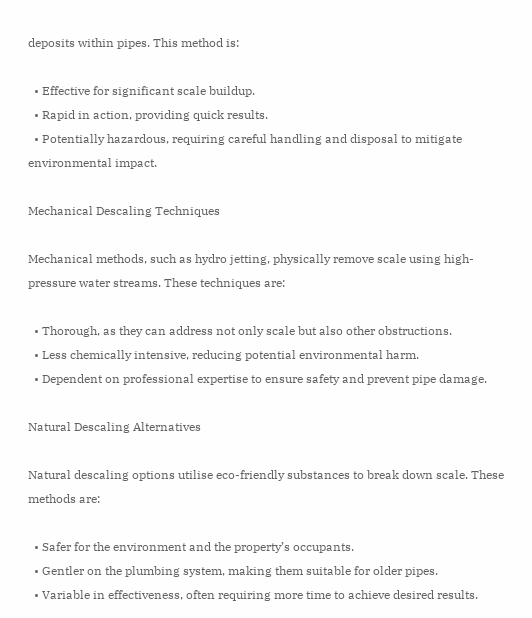deposits within pipes. This method is:

  • Effective for significant scale buildup.
  • Rapid in action, providing quick results.
  • Potentially hazardous, requiring careful handling and disposal to mitigate environmental impact.

Mechanical Descaling Techniques

Mechanical methods, such as hydro jetting, physically remove scale using high-pressure water streams. These techniques are:

  • Thorough, as they can address not only scale but also other obstructions.
  • Less chemically intensive, reducing potential environmental harm.
  • Dependent on professional expertise to ensure safety and prevent pipe damage.

Natural Descaling Alternatives

Natural descaling options utilise eco-friendly substances to break down scale. These methods are:

  • Safer for the environment and the property’s occupants.
  • Gentler on the plumbing system, making them suitable for older pipes.
  • Variable in effectiveness, often requiring more time to achieve desired results.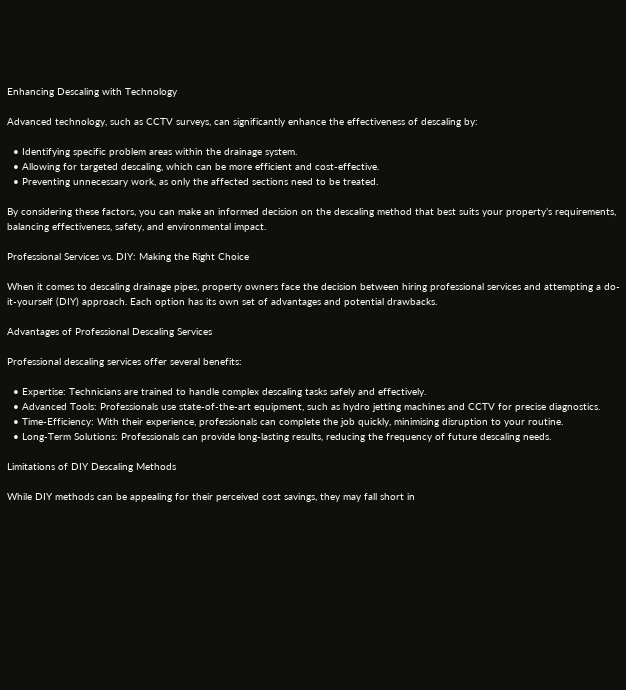Enhancing Descaling with Technology

Advanced technology, such as CCTV surveys, can significantly enhance the effectiveness of descaling by:

  • Identifying specific problem areas within the drainage system.
  • Allowing for targeted descaling, which can be more efficient and cost-effective.
  • Preventing unnecessary work, as only the affected sections need to be treated.

By considering these factors, you can make an informed decision on the descaling method that best suits your property’s requirements, balancing effectiveness, safety, and environmental impact.

Professional Services vs. DIY: Making the Right Choice

When it comes to descaling drainage pipes, property owners face the decision between hiring professional services and attempting a do-it-yourself (DIY) approach. Each option has its own set of advantages and potential drawbacks.

Advantages of Professional Descaling Services

Professional descaling services offer several benefits:

  • Expertise: Technicians are trained to handle complex descaling tasks safely and effectively.
  • Advanced Tools: Professionals use state-of-the-art equipment, such as hydro jetting machines and CCTV for precise diagnostics.
  • Time-Efficiency: With their experience, professionals can complete the job quickly, minimising disruption to your routine.
  • Long-Term Solutions: Professionals can provide long-lasting results, reducing the frequency of future descaling needs.

Limitations of DIY Descaling Methods

While DIY methods can be appealing for their perceived cost savings, they may fall short in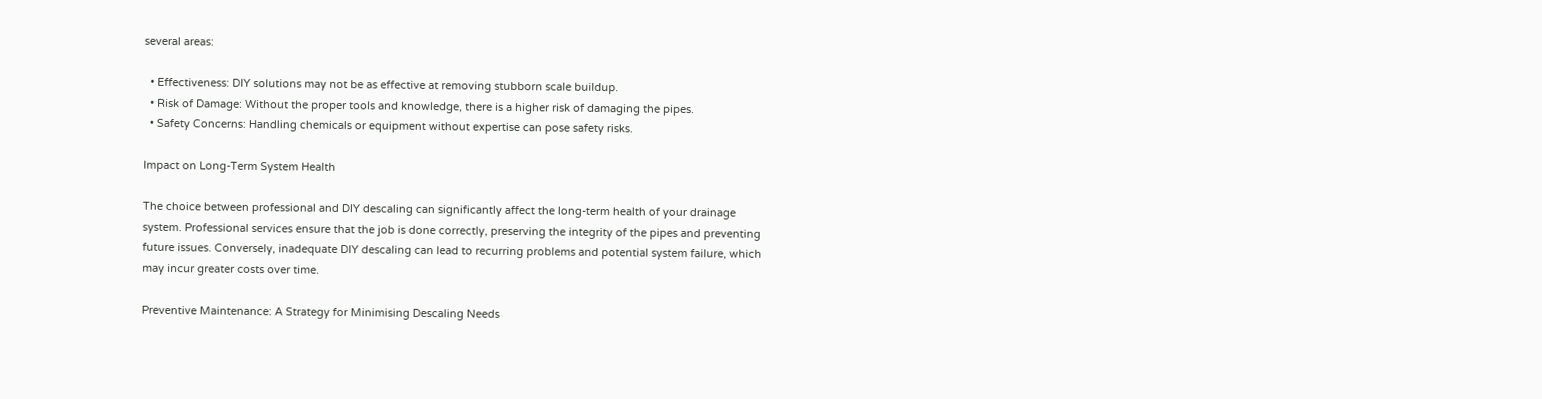several areas:

  • Effectiveness: DIY solutions may not be as effective at removing stubborn scale buildup.
  • Risk of Damage: Without the proper tools and knowledge, there is a higher risk of damaging the pipes.
  • Safety Concerns: Handling chemicals or equipment without expertise can pose safety risks.

Impact on Long-Term System Health

The choice between professional and DIY descaling can significantly affect the long-term health of your drainage system. Professional services ensure that the job is done correctly, preserving the integrity of the pipes and preventing future issues. Conversely, inadequate DIY descaling can lead to recurring problems and potential system failure, which may incur greater costs over time.

Preventive Maintenance: A Strategy for Minimising Descaling Needs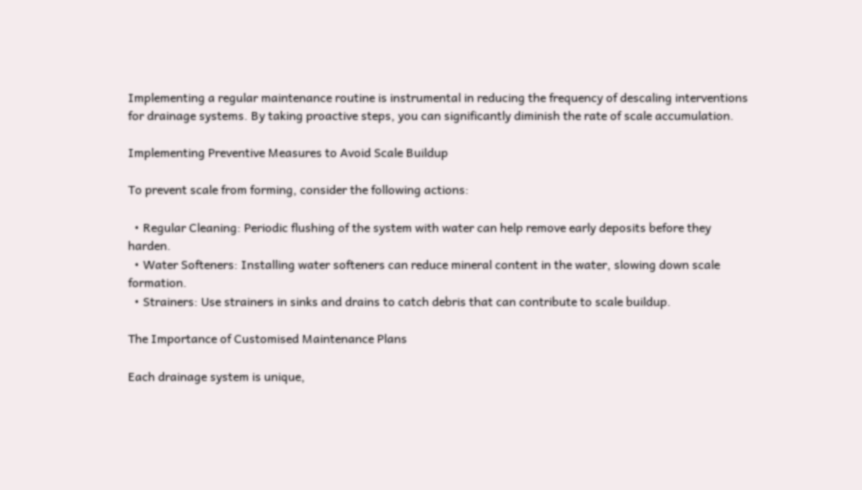Implementing a regular maintenance routine is instrumental in reducing the frequency of descaling interventions for drainage systems. By taking proactive steps, you can significantly diminish the rate of scale accumulation.

Implementing Preventive Measures to Avoid Scale Buildup

To prevent scale from forming, consider the following actions:

  • Regular Cleaning: Periodic flushing of the system with water can help remove early deposits before they harden.
  • Water Softeners: Installing water softeners can reduce mineral content in the water, slowing down scale formation.
  • Strainers: Use strainers in sinks and drains to catch debris that can contribute to scale buildup.

The Importance of Customised Maintenance Plans

Each drainage system is unique,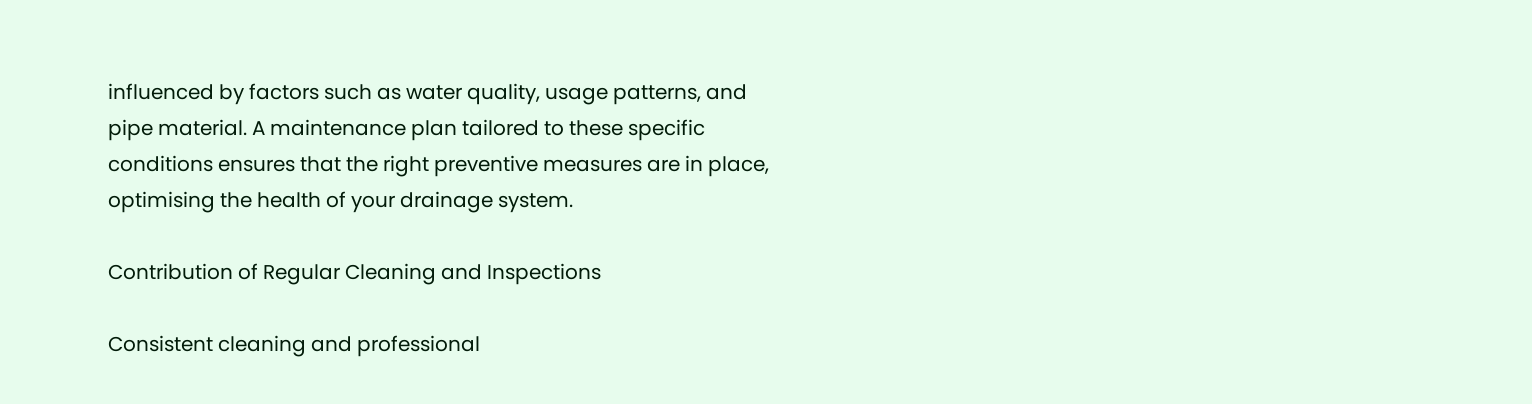influenced by factors such as water quality, usage patterns, and pipe material. A maintenance plan tailored to these specific conditions ensures that the right preventive measures are in place, optimising the health of your drainage system.

Contribution of Regular Cleaning and Inspections

Consistent cleaning and professional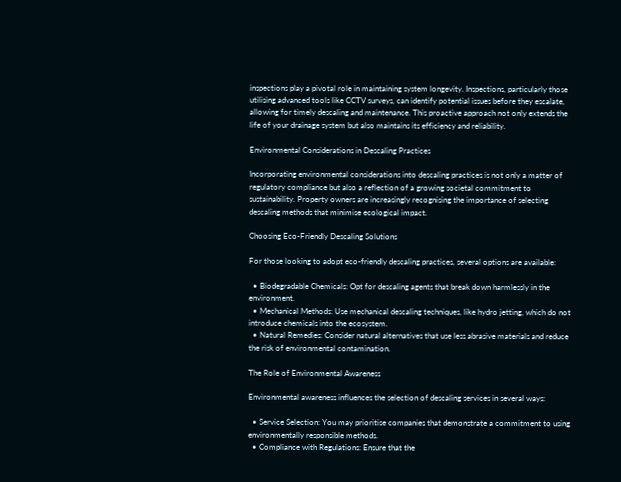inspections play a pivotal role in maintaining system longevity. Inspections, particularly those utilising advanced tools like CCTV surveys, can identify potential issues before they escalate, allowing for timely descaling and maintenance. This proactive approach not only extends the life of your drainage system but also maintains its efficiency and reliability.

Environmental Considerations in Descaling Practices

Incorporating environmental considerations into descaling practices is not only a matter of regulatory compliance but also a reflection of a growing societal commitment to sustainability. Property owners are increasingly recognising the importance of selecting descaling methods that minimise ecological impact.

Choosing Eco-Friendly Descaling Solutions

For those looking to adopt eco-friendly descaling practices, several options are available:

  • Biodegradable Chemicals: Opt for descaling agents that break down harmlessly in the environment.
  • Mechanical Methods: Use mechanical descaling techniques, like hydro jetting, which do not introduce chemicals into the ecosystem.
  • Natural Remedies: Consider natural alternatives that use less abrasive materials and reduce the risk of environmental contamination.

The Role of Environmental Awareness

Environmental awareness influences the selection of descaling services in several ways:

  • Service Selection: You may prioritise companies that demonstrate a commitment to using environmentally responsible methods.
  • Compliance with Regulations: Ensure that the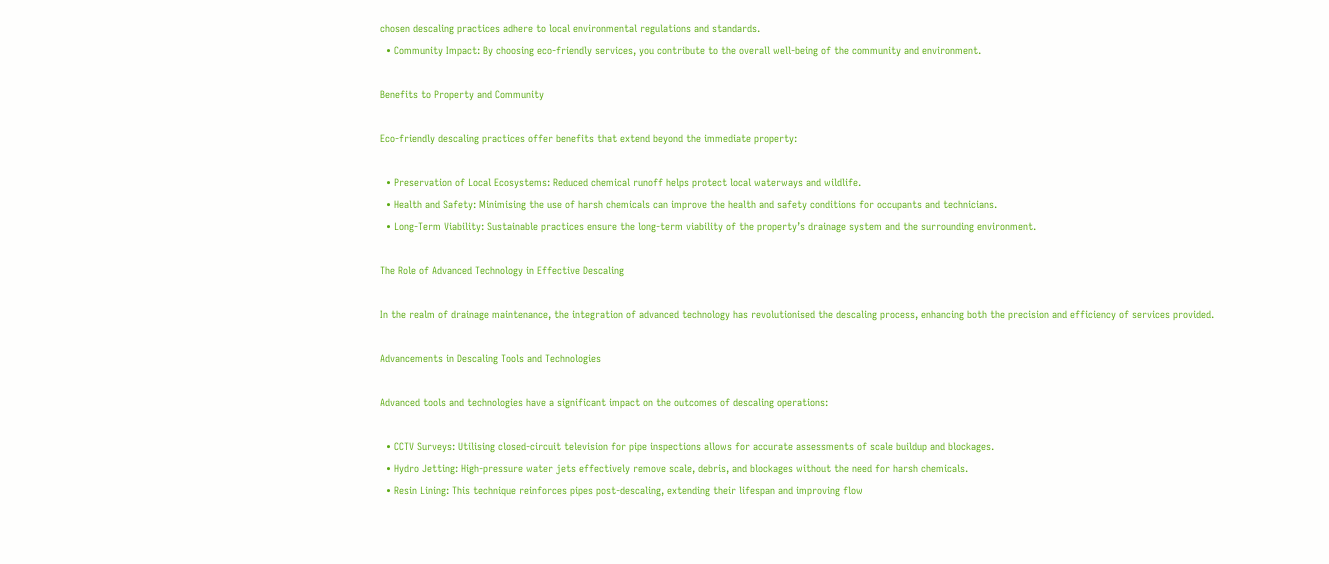chosen descaling practices adhere to local environmental regulations and standards.
  • Community Impact: By choosing eco-friendly services, you contribute to the overall well-being of the community and environment.

Benefits to Property and Community

Eco-friendly descaling practices offer benefits that extend beyond the immediate property:

  • Preservation of Local Ecosystems: Reduced chemical runoff helps protect local waterways and wildlife.
  • Health and Safety: Minimising the use of harsh chemicals can improve the health and safety conditions for occupants and technicians.
  • Long-Term Viability: Sustainable practices ensure the long-term viability of the property’s drainage system and the surrounding environment.

The Role of Advanced Technology in Effective Descaling

In the realm of drainage maintenance, the integration of advanced technology has revolutionised the descaling process, enhancing both the precision and efficiency of services provided.

Advancements in Descaling Tools and Technologies

Advanced tools and technologies have a significant impact on the outcomes of descaling operations:

  • CCTV Surveys: Utilising closed-circuit television for pipe inspections allows for accurate assessments of scale buildup and blockages.
  • Hydro Jetting: High-pressure water jets effectively remove scale, debris, and blockages without the need for harsh chemicals.
  • Resin Lining: This technique reinforces pipes post-descaling, extending their lifespan and improving flow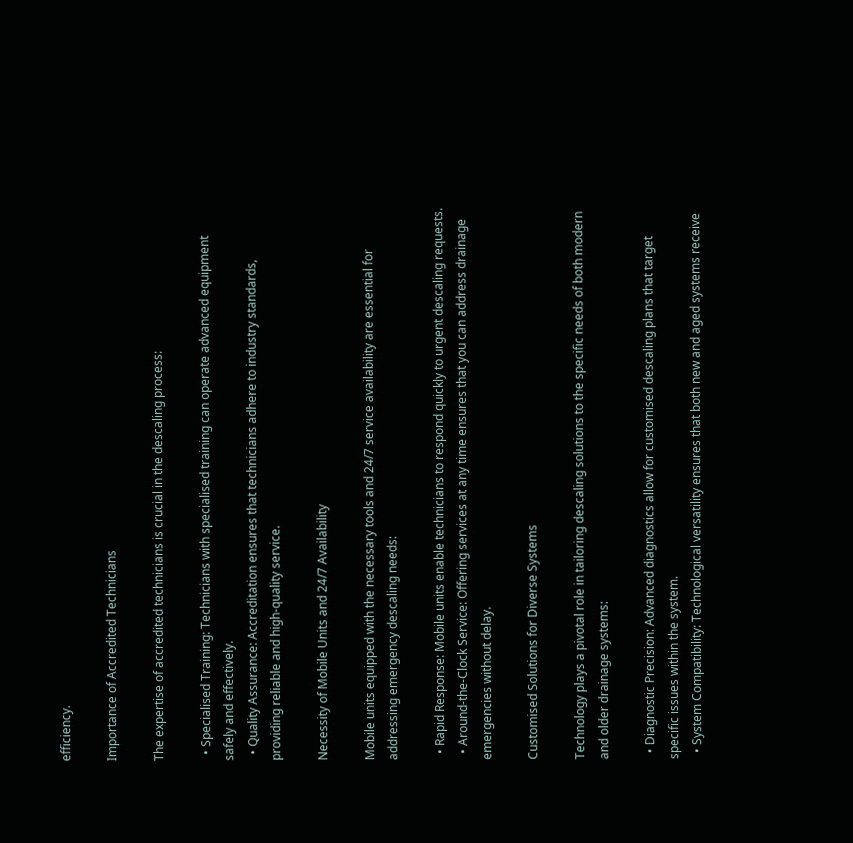efficiency.

Importance of Accredited Technicians

The expertise of accredited technicians is crucial in the descaling process:

  • Specialised Training: Technicians with specialised training can operate advanced equipment safely and effectively.
  • Quality Assurance: Accreditation ensures that technicians adhere to industry standards, providing reliable and high-quality service.

Necessity of Mobile Units and 24/7 Availability

Mobile units equipped with the necessary tools and 24/7 service availability are essential for addressing emergency descaling needs:

  • Rapid Response: Mobile units enable technicians to respond quickly to urgent descaling requests.
  • Around-the-Clock Service: Offering services at any time ensures that you can address drainage emergencies without delay.

Customised Solutions for Diverse Systems

Technology plays a pivotal role in tailoring descaling solutions to the specific needs of both modern and older drainage systems:

  • Diagnostic Precision: Advanced diagnostics allow for customised descaling plans that target specific issues within the system.
  • System Compatibility: Technological versatility ensures that both new and aged systems receive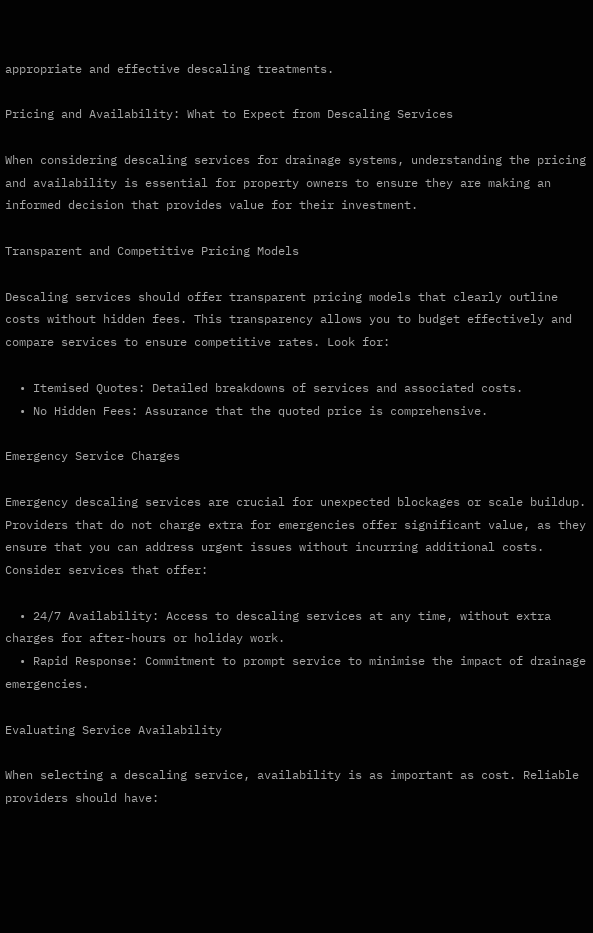appropriate and effective descaling treatments.

Pricing and Availability: What to Expect from Descaling Services

When considering descaling services for drainage systems, understanding the pricing and availability is essential for property owners to ensure they are making an informed decision that provides value for their investment.

Transparent and Competitive Pricing Models

Descaling services should offer transparent pricing models that clearly outline costs without hidden fees. This transparency allows you to budget effectively and compare services to ensure competitive rates. Look for:

  • Itemised Quotes: Detailed breakdowns of services and associated costs.
  • No Hidden Fees: Assurance that the quoted price is comprehensive.

Emergency Service Charges

Emergency descaling services are crucial for unexpected blockages or scale buildup. Providers that do not charge extra for emergencies offer significant value, as they ensure that you can address urgent issues without incurring additional costs. Consider services that offer:

  • 24/7 Availability: Access to descaling services at any time, without extra charges for after-hours or holiday work.
  • Rapid Response: Commitment to prompt service to minimise the impact of drainage emergencies.

Evaluating Service Availability

When selecting a descaling service, availability is as important as cost. Reliable providers should have: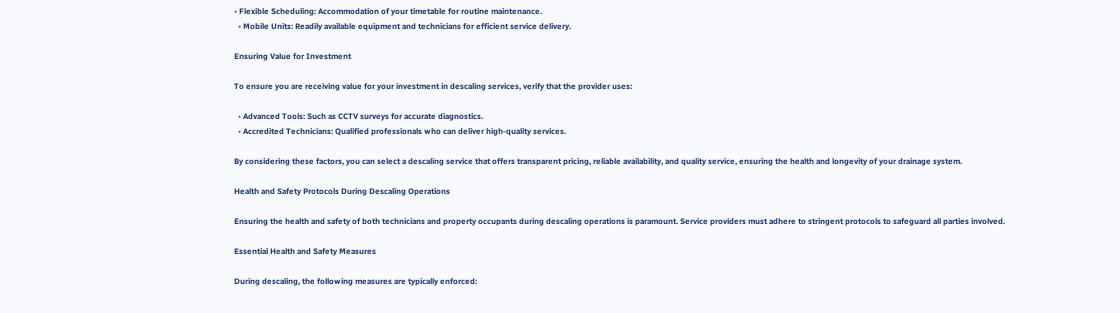• Flexible Scheduling: Accommodation of your timetable for routine maintenance.
  • Mobile Units: Readily available equipment and technicians for efficient service delivery.

Ensuring Value for Investment

To ensure you are receiving value for your investment in descaling services, verify that the provider uses:

  • Advanced Tools: Such as CCTV surveys for accurate diagnostics.
  • Accredited Technicians: Qualified professionals who can deliver high-quality services.

By considering these factors, you can select a descaling service that offers transparent pricing, reliable availability, and quality service, ensuring the health and longevity of your drainage system.

Health and Safety Protocols During Descaling Operations

Ensuring the health and safety of both technicians and property occupants during descaling operations is paramount. Service providers must adhere to stringent protocols to safeguard all parties involved.

Essential Health and Safety Measures

During descaling, the following measures are typically enforced: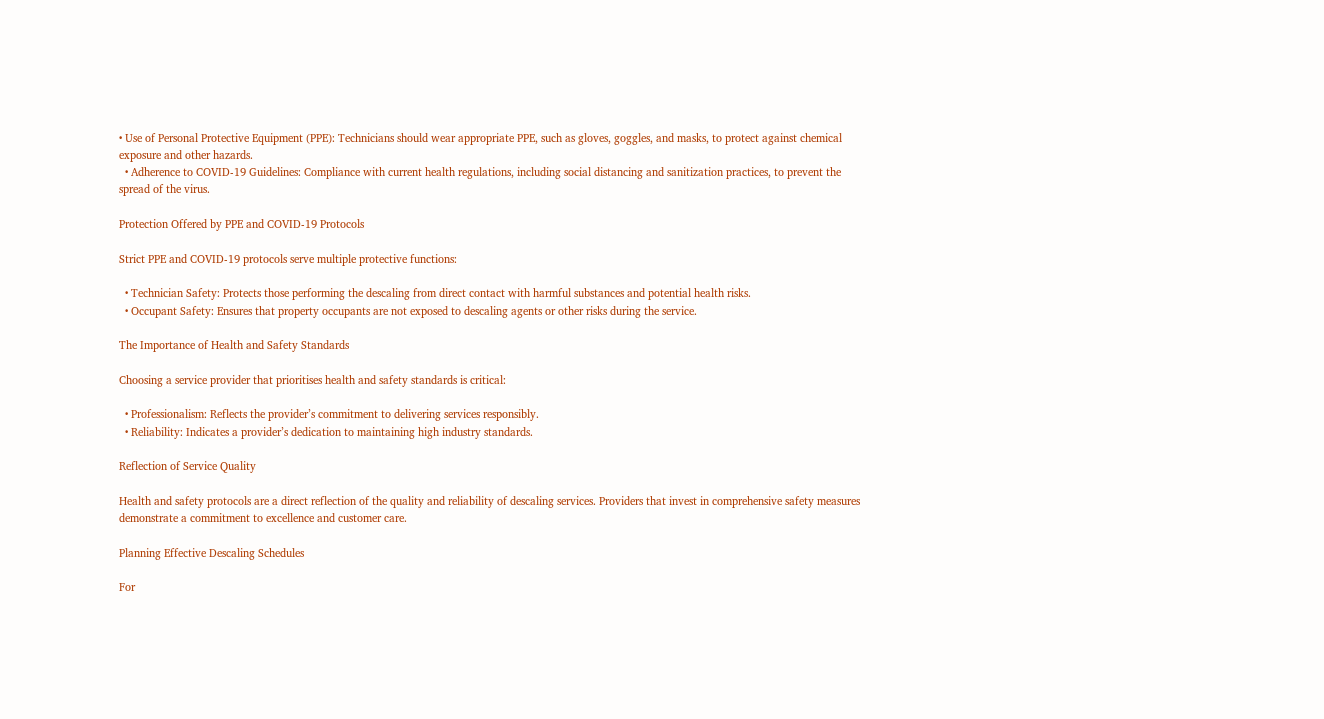• Use of Personal Protective Equipment (PPE): Technicians should wear appropriate PPE, such as gloves, goggles, and masks, to protect against chemical exposure and other hazards.
  • Adherence to COVID-19 Guidelines: Compliance with current health regulations, including social distancing and sanitization practices, to prevent the spread of the virus.

Protection Offered by PPE and COVID-19 Protocols

Strict PPE and COVID-19 protocols serve multiple protective functions:

  • Technician Safety: Protects those performing the descaling from direct contact with harmful substances and potential health risks.
  • Occupant Safety: Ensures that property occupants are not exposed to descaling agents or other risks during the service.

The Importance of Health and Safety Standards

Choosing a service provider that prioritises health and safety standards is critical:

  • Professionalism: Reflects the provider’s commitment to delivering services responsibly.
  • Reliability: Indicates a provider’s dedication to maintaining high industry standards.

Reflection of Service Quality

Health and safety protocols are a direct reflection of the quality and reliability of descaling services. Providers that invest in comprehensive safety measures demonstrate a commitment to excellence and customer care.

Planning Effective Descaling Schedules

For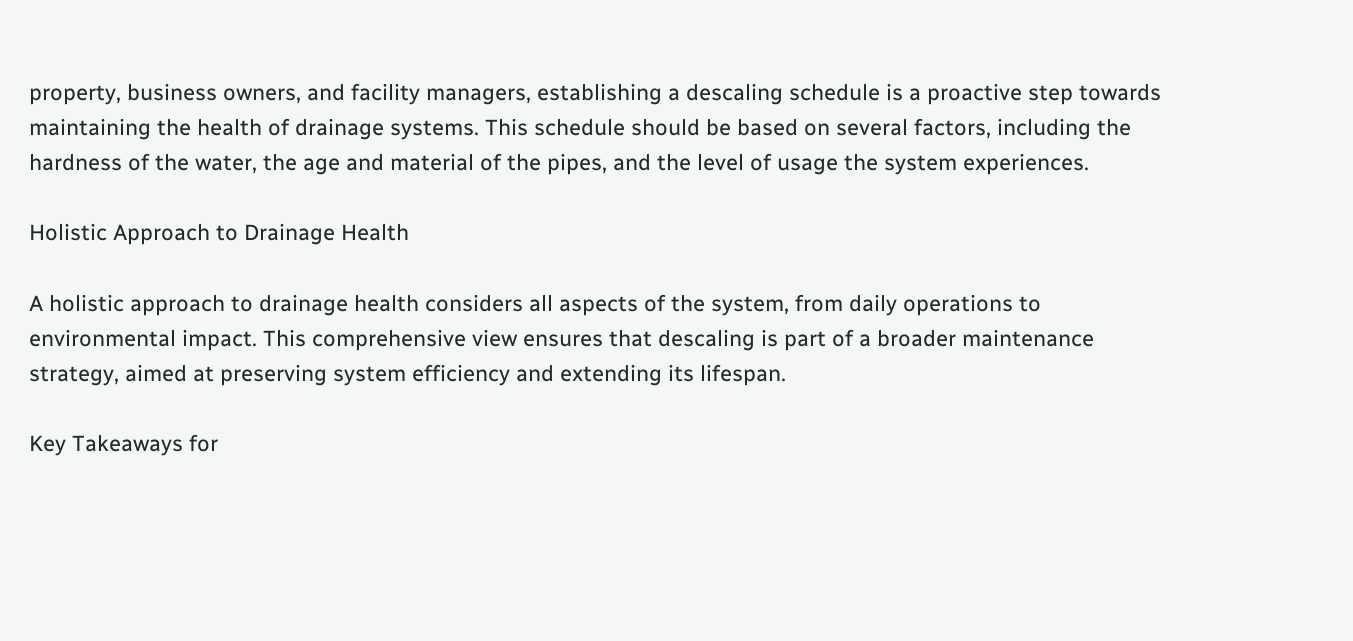property, business owners, and facility managers, establishing a descaling schedule is a proactive step towards maintaining the health of drainage systems. This schedule should be based on several factors, including the hardness of the water, the age and material of the pipes, and the level of usage the system experiences.

Holistic Approach to Drainage Health

A holistic approach to drainage health considers all aspects of the system, from daily operations to environmental impact. This comprehensive view ensures that descaling is part of a broader maintenance strategy, aimed at preserving system efficiency and extending its lifespan.

Key Takeaways for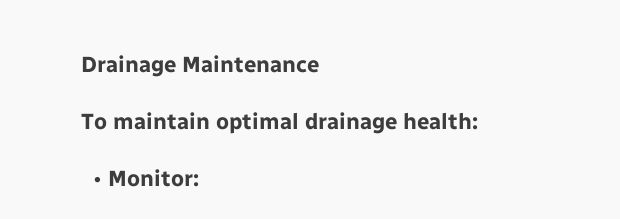Drainage Maintenance

To maintain optimal drainage health:

  • Monitor: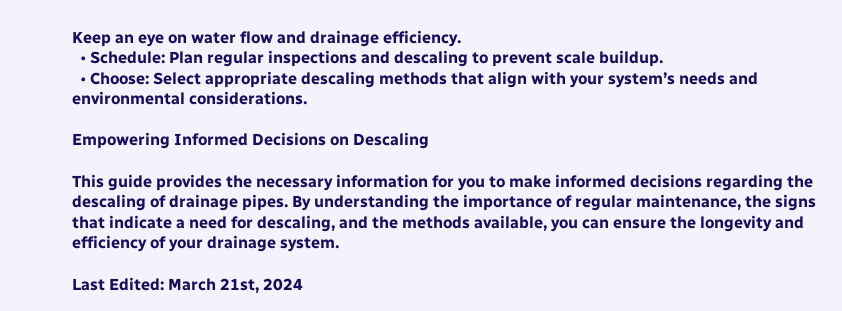Keep an eye on water flow and drainage efficiency.
  • Schedule: Plan regular inspections and descaling to prevent scale buildup.
  • Choose: Select appropriate descaling methods that align with your system’s needs and environmental considerations.

Empowering Informed Decisions on Descaling

This guide provides the necessary information for you to make informed decisions regarding the descaling of drainage pipes. By understanding the importance of regular maintenance, the signs that indicate a need for descaling, and the methods available, you can ensure the longevity and efficiency of your drainage system.

Last Edited: March 21st, 2024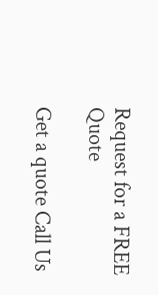Request for a FREE Quote

Get a quote Call Us